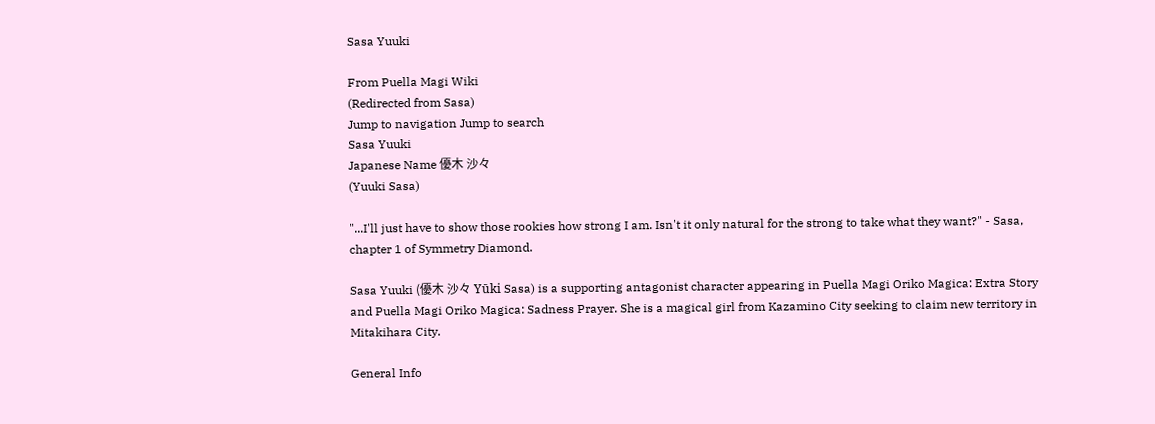Sasa Yuuki

From Puella Magi Wiki
(Redirected from Sasa)
Jump to navigation Jump to search
Sasa Yuuki
Japanese Name 優木 沙々
(Yuuki Sasa)

"...I'll just have to show those rookies how strong I am. Isn't it only natural for the strong to take what they want?" - Sasa, chapter 1 of Symmetry Diamond.

Sasa Yuuki (優木 沙々 Yūki Sasa) is a supporting antagonist character appearing in Puella Magi Oriko Magica: Extra Story and Puella Magi Oriko Magica: Sadness Prayer. She is a magical girl from Kazamino City seeking to claim new territory in Mitakihara City.

General Info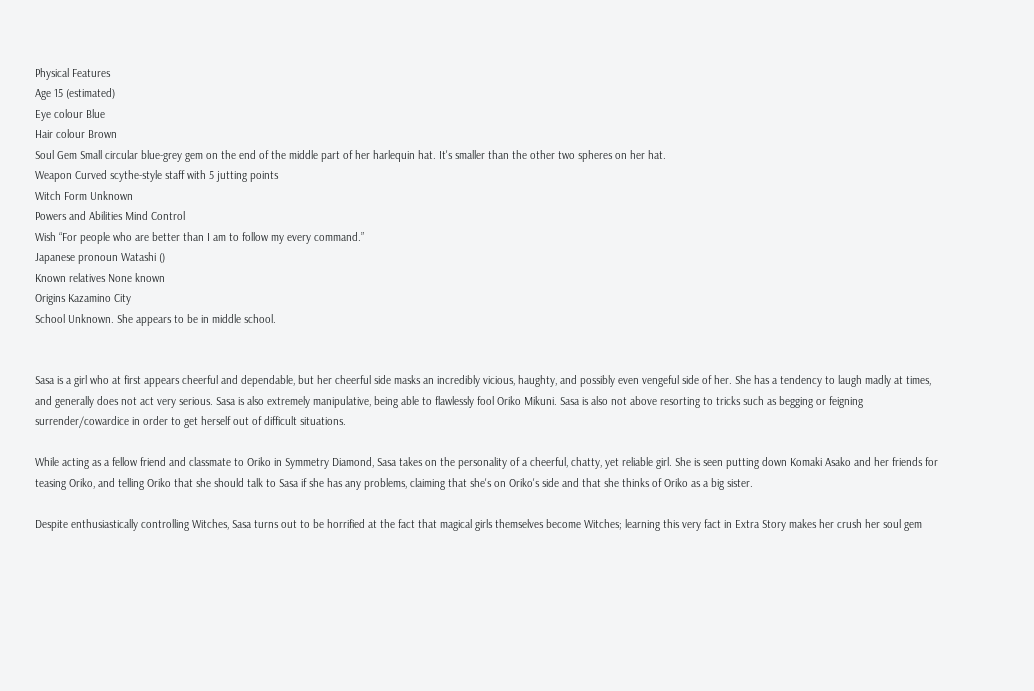Physical Features
Age 15 (estimated)
Eye colour Blue
Hair colour Brown
Soul Gem Small circular blue-grey gem on the end of the middle part of her harlequin hat. It's smaller than the other two spheres on her hat.
Weapon Curved scythe-style staff with 5 jutting points
Witch Form Unknown
Powers and Abilities Mind Control
Wish “For people who are better than I am to follow my every command.”
Japanese pronoun Watashi ()
Known relatives None known
Origins Kazamino City
School Unknown. She appears to be in middle school.


Sasa is a girl who at first appears cheerful and dependable, but her cheerful side masks an incredibly vicious, haughty, and possibly even vengeful side of her. She has a tendency to laugh madly at times, and generally does not act very serious. Sasa is also extremely manipulative, being able to flawlessly fool Oriko Mikuni. Sasa is also not above resorting to tricks such as begging or feigning surrender/cowardice in order to get herself out of difficult situations.

While acting as a fellow friend and classmate to Oriko in Symmetry Diamond, Sasa takes on the personality of a cheerful, chatty, yet reliable girl. She is seen putting down Komaki Asako and her friends for teasing Oriko, and telling Oriko that she should talk to Sasa if she has any problems, claiming that she's on Oriko's side and that she thinks of Oriko as a big sister.

Despite enthusiastically controlling Witches, Sasa turns out to be horrified at the fact that magical girls themselves become Witches; learning this very fact in Extra Story makes her crush her soul gem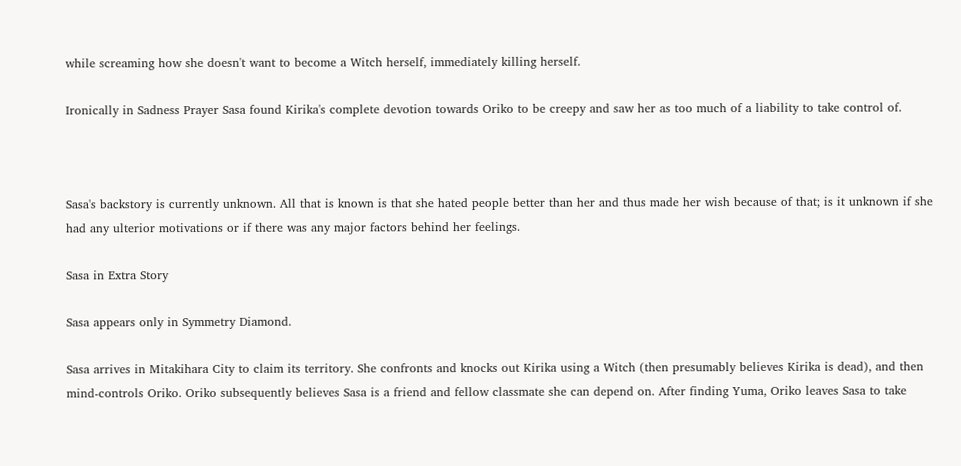while screaming how she doesn't want to become a Witch herself, immediately killing herself.

Ironically in Sadness Prayer Sasa found Kirika's complete devotion towards Oriko to be creepy and saw her as too much of a liability to take control of.



Sasa's backstory is currently unknown. All that is known is that she hated people better than her and thus made her wish because of that; is it unknown if she had any ulterior motivations or if there was any major factors behind her feelings.

Sasa in Extra Story

Sasa appears only in Symmetry Diamond.

Sasa arrives in Mitakihara City to claim its territory. She confronts and knocks out Kirika using a Witch (then presumably believes Kirika is dead), and then mind-controls Oriko. Oriko subsequently believes Sasa is a friend and fellow classmate she can depend on. After finding Yuma, Oriko leaves Sasa to take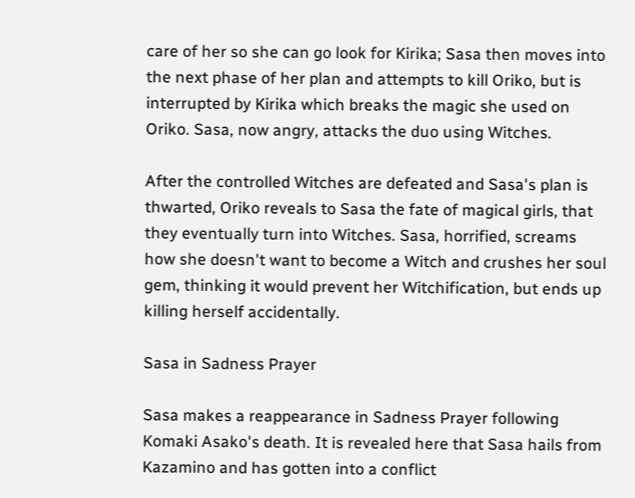care of her so she can go look for Kirika; Sasa then moves into the next phase of her plan and attempts to kill Oriko, but is interrupted by Kirika which breaks the magic she used on Oriko. Sasa, now angry, attacks the duo using Witches.

After the controlled Witches are defeated and Sasa's plan is thwarted, Oriko reveals to Sasa the fate of magical girls, that they eventually turn into Witches. Sasa, horrified, screams how she doesn't want to become a Witch and crushes her soul gem, thinking it would prevent her Witchification, but ends up killing herself accidentally.

Sasa in Sadness Prayer

Sasa makes a reappearance in Sadness Prayer following Komaki Asako's death. It is revealed here that Sasa hails from Kazamino and has gotten into a conflict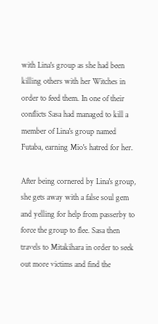with Lina's group as she had been killing others with her Witches in order to feed them. In one of their conflicts Sasa had managed to kill a member of Lina's group named Futaba, earning Mio's hatred for her.

After being cornered by Lina's group, she gets away with a false soul gem and yelling for help from passerby to force the group to flee. Sasa then travels to Mitakihara in order to seek out more victims and find the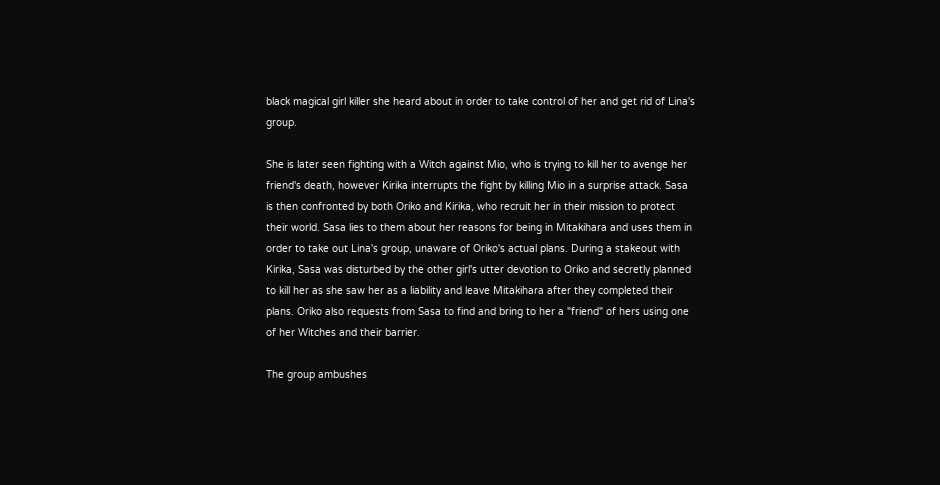black magical girl killer she heard about in order to take control of her and get rid of Lina's group.

She is later seen fighting with a Witch against Mio, who is trying to kill her to avenge her friend's death, however Kirika interrupts the fight by killing Mio in a surprise attack. Sasa is then confronted by both Oriko and Kirika, who recruit her in their mission to protect their world. Sasa lies to them about her reasons for being in Mitakihara and uses them in order to take out Lina's group, unaware of Oriko's actual plans. During a stakeout with Kirika, Sasa was disturbed by the other girl's utter devotion to Oriko and secretly planned to kill her as she saw her as a liability and leave Mitakihara after they completed their plans. Oriko also requests from Sasa to find and bring to her a "friend" of hers using one of her Witches and their barrier.

The group ambushes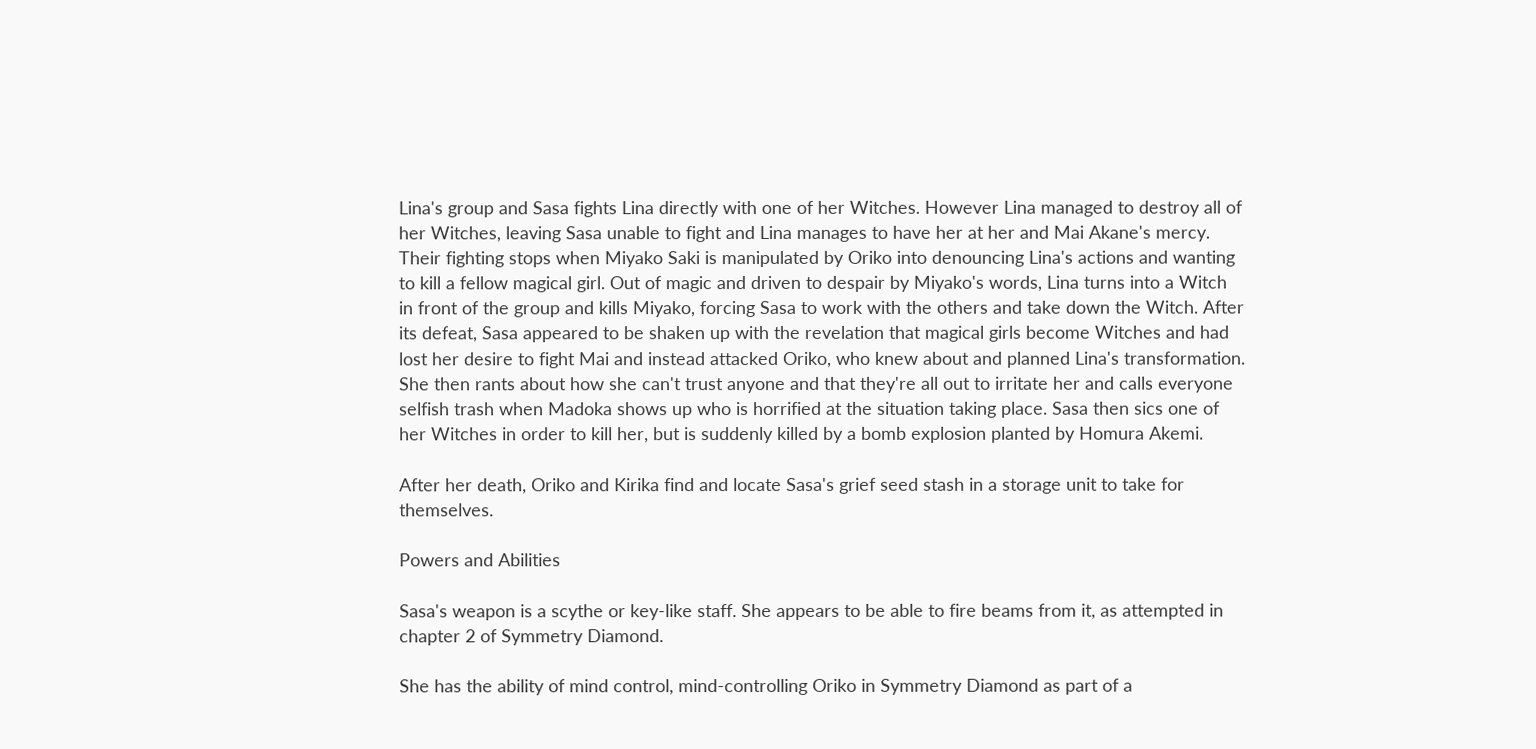Lina's group and Sasa fights Lina directly with one of her Witches. However Lina managed to destroy all of her Witches, leaving Sasa unable to fight and Lina manages to have her at her and Mai Akane's mercy. Their fighting stops when Miyako Saki is manipulated by Oriko into denouncing Lina's actions and wanting to kill a fellow magical girl. Out of magic and driven to despair by Miyako's words, Lina turns into a Witch in front of the group and kills Miyako, forcing Sasa to work with the others and take down the Witch. After its defeat, Sasa appeared to be shaken up with the revelation that magical girls become Witches and had lost her desire to fight Mai and instead attacked Oriko, who knew about and planned Lina's transformation. She then rants about how she can't trust anyone and that they're all out to irritate her and calls everyone selfish trash when Madoka shows up who is horrified at the situation taking place. Sasa then sics one of her Witches in order to kill her, but is suddenly killed by a bomb explosion planted by Homura Akemi.

After her death, Oriko and Kirika find and locate Sasa's grief seed stash in a storage unit to take for themselves.

Powers and Abilities

Sasa's weapon is a scythe or key-like staff. She appears to be able to fire beams from it, as attempted in chapter 2 of Symmetry Diamond.

She has the ability of mind control, mind-controlling Oriko in Symmetry Diamond as part of a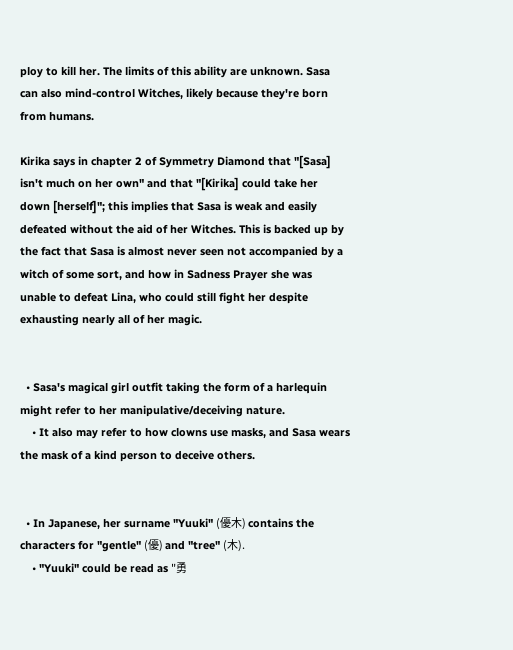ploy to kill her. The limits of this ability are unknown. Sasa can also mind-control Witches, likely because they're born from humans.

Kirika says in chapter 2 of Symmetry Diamond that "[Sasa] isn't much on her own" and that "[Kirika] could take her down [herself]"; this implies that Sasa is weak and easily defeated without the aid of her Witches. This is backed up by the fact that Sasa is almost never seen not accompanied by a witch of some sort, and how in Sadness Prayer she was unable to defeat Lina, who could still fight her despite exhausting nearly all of her magic.


  • Sasa's magical girl outfit taking the form of a harlequin might refer to her manipulative/deceiving nature.
    • It also may refer to how clowns use masks, and Sasa wears the mask of a kind person to deceive others.


  • In Japanese, her surname "Yuuki" (優木) contains the characters for "gentle" (優) and "tree" (木).
    • "Yuuki" could be read as "勇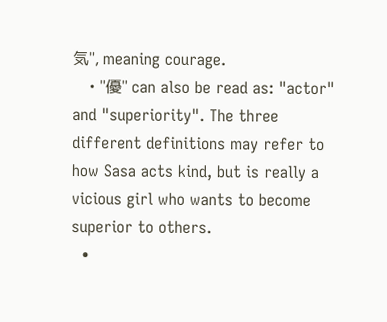気", meaning courage.
    • "優" can also be read as: "actor" and "superiority". The three different definitions may refer to how Sasa acts kind, but is really a vicious girl who wants to become superior to others.
  •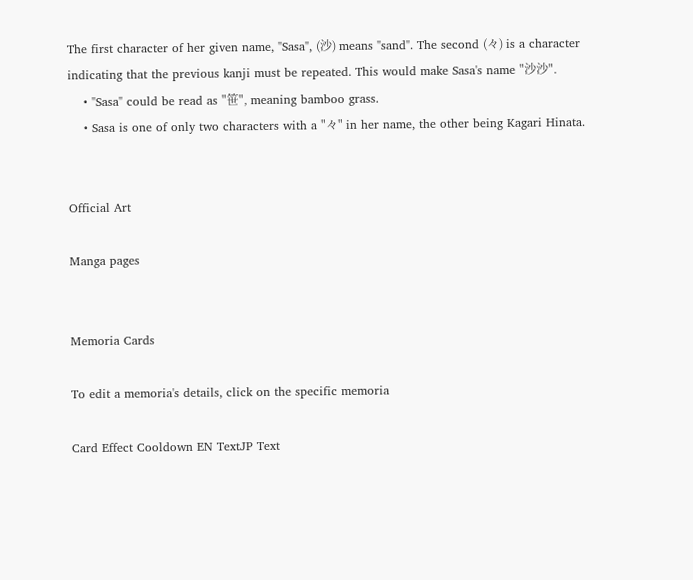The first character of her given name, "Sasa", (沙) means "sand". The second (々) is a character indicating that the previous kanji must be repeated. This would make Sasa's name "沙沙".
    • "Sasa" could be read as "笹", meaning bamboo grass.
    • Sasa is one of only two characters with a "々" in her name, the other being Kagari Hinata.


Official Art

Manga pages


Memoria Cards

To edit a memoria's details, click on the specific memoria

Card Effect Cooldown EN TextJP Text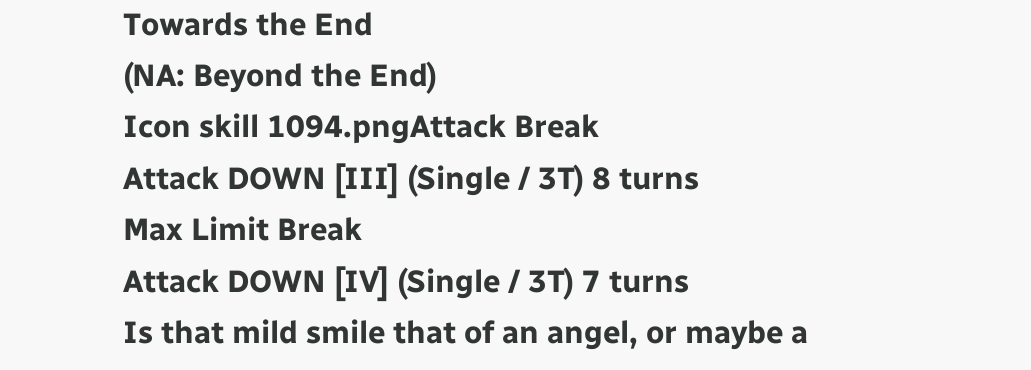Towards the End
(NA: Beyond the End)
Icon skill 1094.pngAttack Break
Attack DOWN [III] (Single / 3T) 8 turns
Max Limit Break
Attack DOWN [IV] (Single / 3T) 7 turns
Is that mild smile that of an angel, or maybe a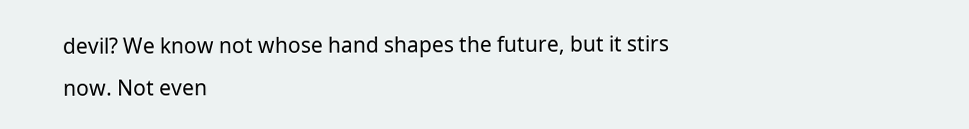devil? We know not whose hand shapes the future, but it stirs now. Not even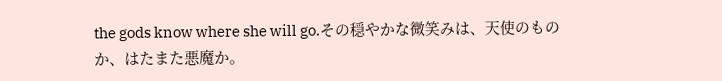the gods know where she will go.その穏やかな微笑みは、天使のものか、はたまた悪魔か。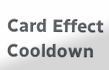Card Effect Cooldown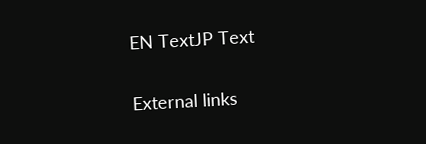EN TextJP Text

External links